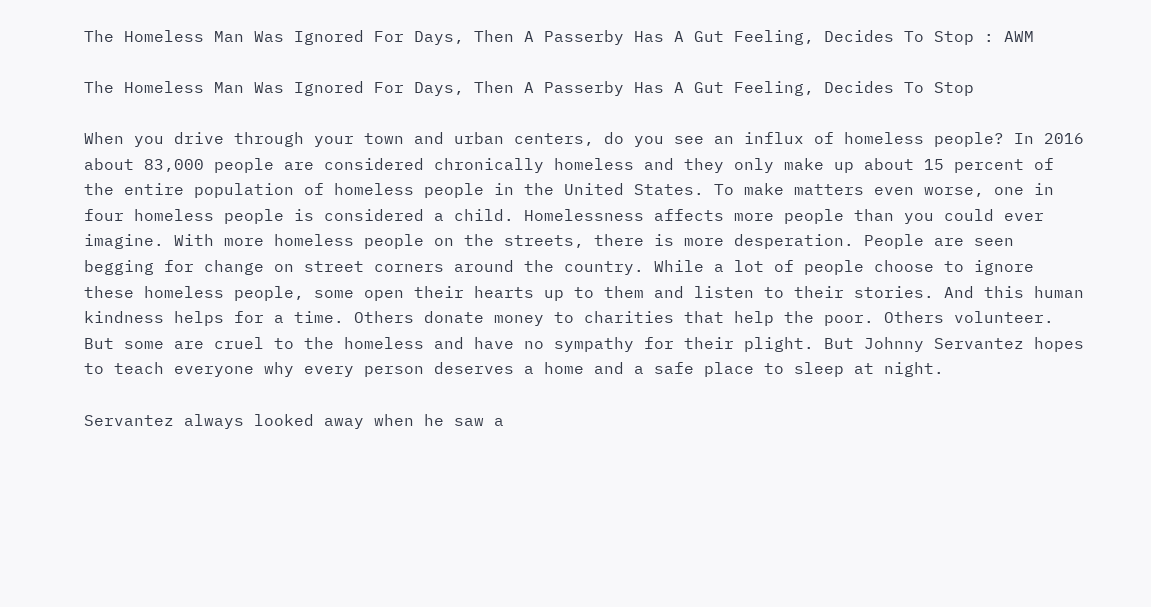The Homeless Man Was Ignored For Days, Then A Passerby Has A Gut Feeling, Decides To Stop : AWM

The Homeless Man Was Ignored For Days, Then A Passerby Has A Gut Feeling, Decides To Stop

When you drive through your town and urban centers, do you see an influx of homeless people? In 2016 about 83,000 people are considered chronically homeless and they only make up about 15 percent of the entire population of homeless people in the United States. To make matters even worse, one in four homeless people is considered a child. Homelessness affects more people than you could ever imagine. With more homeless people on the streets, there is more desperation. People are seen begging for change on street corners around the country. While a lot of people choose to ignore these homeless people, some open their hearts up to them and listen to their stories. And this human kindness helps for a time. Others donate money to charities that help the poor. Others volunteer. But some are cruel to the homeless and have no sympathy for their plight. But Johnny Servantez hopes to teach everyone why every person deserves a home and a safe place to sleep at night.

Servantez always looked away when he saw a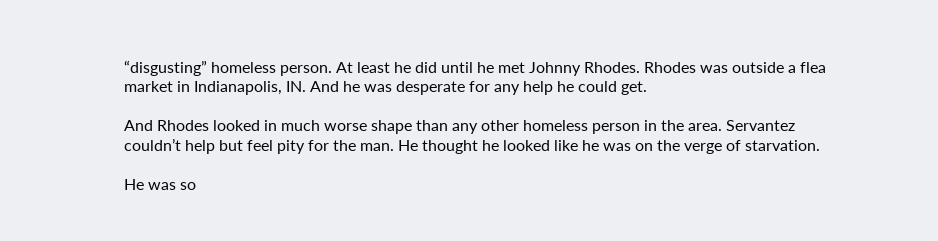“disgusting” homeless person. At least he did until he met Johnny Rhodes. Rhodes was outside a flea market in Indianapolis, IN. And he was desperate for any help he could get.

And Rhodes looked in much worse shape than any other homeless person in the area. Servantez couldn’t help but feel pity for the man. He thought he looked like he was on the verge of starvation.

He was so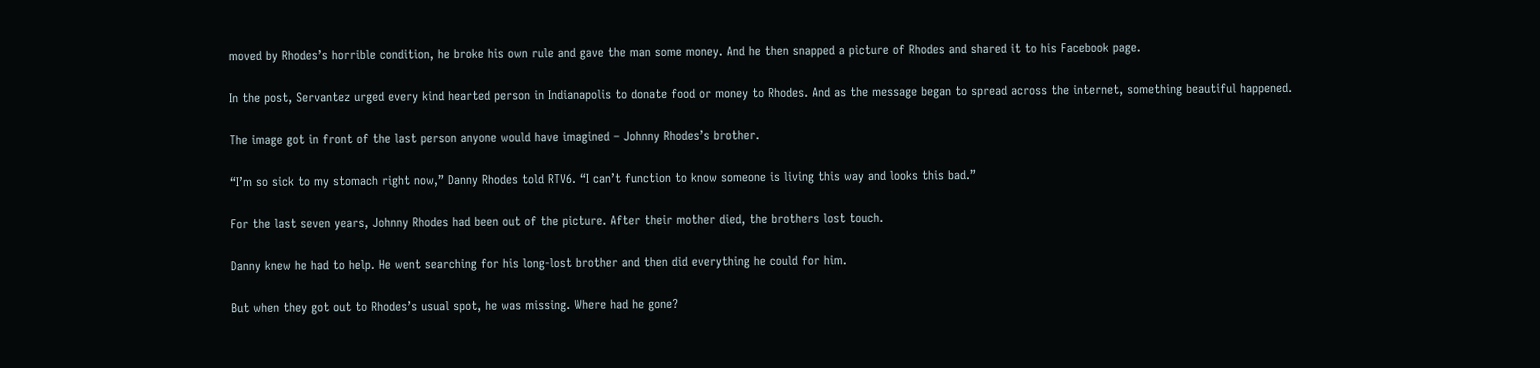moved by Rhodes’s horrible condition, he broke his own rule and gave the man some money. And he then snapped a picture of Rhodes and shared it to his Facebook page.

In the post, Servantez urged every kind hearted person in Indianapolis to donate food or money to Rhodes. And as the message began to spread across the internet, something beautiful happened.

The image got in front of the last person anyone would have imagined – Johnny Rhodes’s brother.

“I’m so sick to my stomach right now,” Danny Rhodes told RTV6. “I can’t function to know someone is living this way and looks this bad.”

For the last seven years, Johnny Rhodes had been out of the picture. After their mother died, the brothers lost touch.

Danny knew he had to help. He went searching for his long-lost brother and then did everything he could for him.

But when they got out to Rhodes’s usual spot, he was missing. Where had he gone?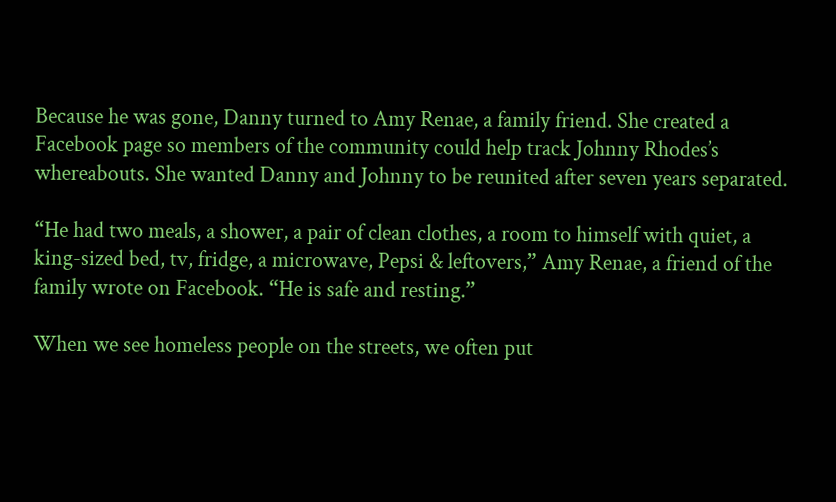Because he was gone, Danny turned to Amy Renae, a family friend. She created a Facebook page so members of the community could help track Johnny Rhodes’s whereabouts. She wanted Danny and Johnny to be reunited after seven years separated.

“He had two meals, a shower, a pair of clean clothes, a room to himself with quiet, a king-sized bed, tv, fridge, a microwave, Pepsi & leftovers,” Amy Renae, a friend of the family wrote on Facebook. “He is safe and resting.”

When we see homeless people on the streets, we often put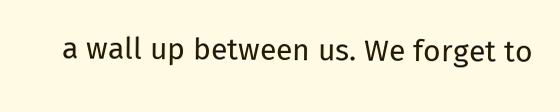a wall up between us. We forget to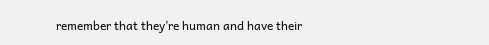remember that they’re human and have their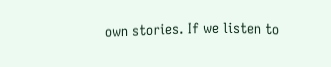own stories. If we listen to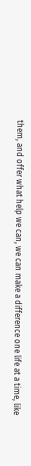them, and offer what help we can, we can make a difference one life at a time, like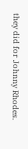they did for Johnny Rhodes.